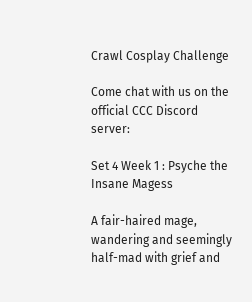Crawl Cosplay Challenge

Come chat with us on the official CCC Discord server:

Set 4 Week 1 : Psyche the Insane Magess

A fair-haired mage, wandering and seemingly half-mad with grief and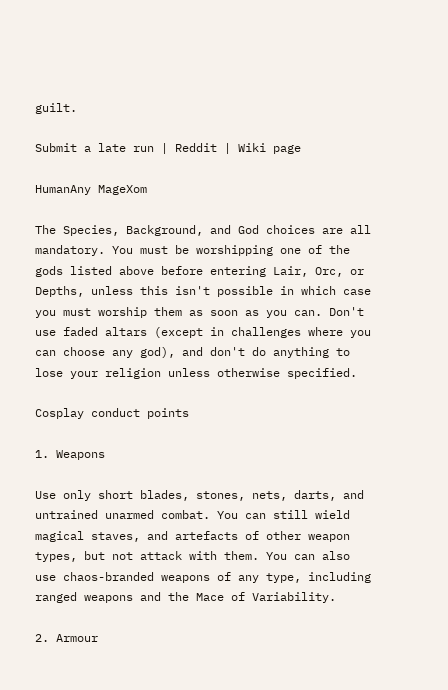guilt.

Submit a late run | Reddit | Wiki page

HumanAny MageXom

The Species, Background, and God choices are all mandatory. You must be worshipping one of the gods listed above before entering Lair, Orc, or Depths, unless this isn't possible in which case you must worship them as soon as you can. Don't use faded altars (except in challenges where you can choose any god), and don't do anything to lose your religion unless otherwise specified.

Cosplay conduct points

1. Weapons

Use only short blades, stones, nets, darts, and untrained unarmed combat. You can still wield magical staves, and artefacts of other weapon types, but not attack with them. You can also use chaos-branded weapons of any type, including ranged weapons and the Mace of Variability.

2. Armour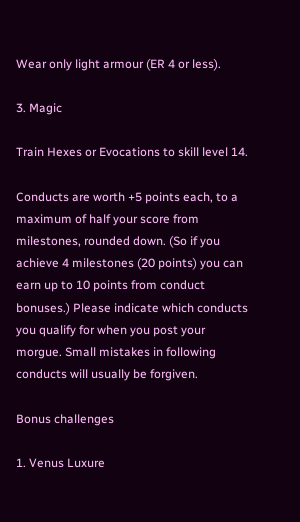Wear only light armour (ER 4 or less).

3. Magic

Train Hexes or Evocations to skill level 14.

Conducts are worth +5 points each, to a maximum of half your score from milestones, rounded down. (So if you achieve 4 milestones (20 points) you can earn up to 10 points from conduct bonuses.) Please indicate which conducts you qualify for when you post your morgue. Small mistakes in following conducts will usually be forgiven.

Bonus challenges

1. Venus Luxure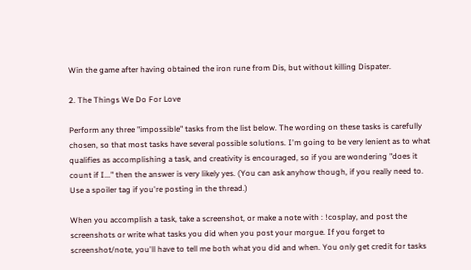Win the game after having obtained the iron rune from Dis, but without killing Dispater.

2. The Things We Do For Love

Perform any three "impossible" tasks from the list below. The wording on these tasks is carefully chosen, so that most tasks have several possible solutions. I'm going to be very lenient as to what qualifies as accomplishing a task, and creativity is encouraged, so if you are wondering "does it count if I..." then the answer is very likely yes. (You can ask anyhow though, if you really need to. Use a spoiler tag if you're posting in the thread.)

When you accomplish a task, take a screenshot, or make a note with : !cosplay, and post the screenshots or write what tasks you did when you post your morgue. If you forget to screenshot/note, you'll have to tell me both what you did and when. You only get credit for tasks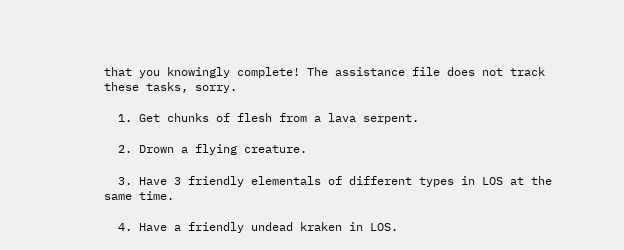that you knowingly complete! The assistance file does not track these tasks, sorry.

  1. Get chunks of flesh from a lava serpent.

  2. Drown a flying creature.

  3. Have 3 friendly elementals of different types in LOS at the same time.

  4. Have a friendly undead kraken in LOS.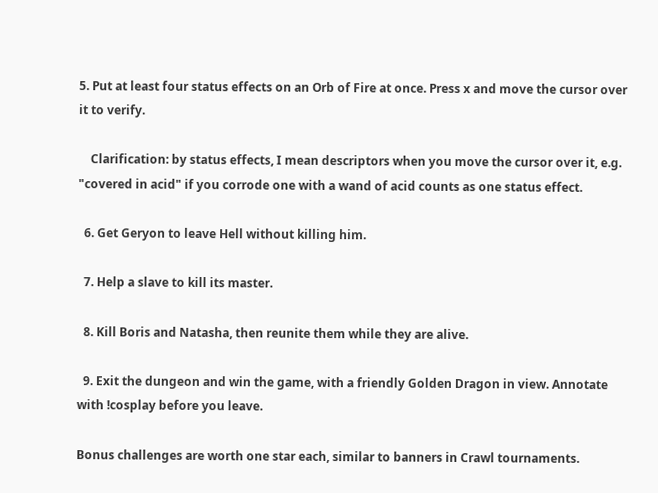5. Put at least four status effects on an Orb of Fire at once. Press x and move the cursor over it to verify.

    Clarification: by status effects, I mean descriptors when you move the cursor over it, e.g. "covered in acid" if you corrode one with a wand of acid counts as one status effect.

  6. Get Geryon to leave Hell without killing him.

  7. Help a slave to kill its master.

  8. Kill Boris and Natasha, then reunite them while they are alive.

  9. Exit the dungeon and win the game, with a friendly Golden Dragon in view. Annotate with !cosplay before you leave.

Bonus challenges are worth one star each, similar to banners in Crawl tournaments.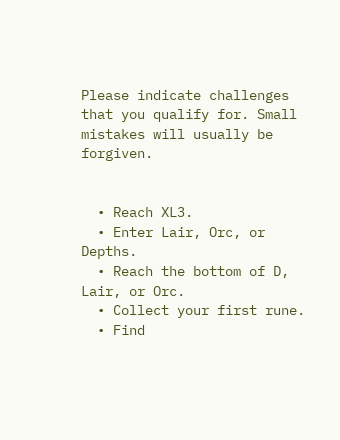Please indicate challenges that you qualify for. Small mistakes will usually be forgiven.


  • Reach XL3.
  • Enter Lair, Orc, or Depths.
  • Reach the bottom of D, Lair, or Orc.
  • Collect your first rune.
  • Find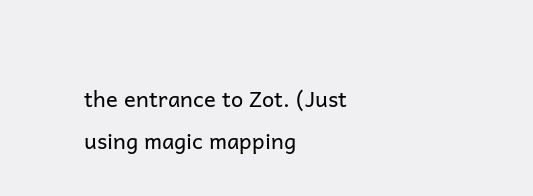the entrance to Zot. (Just using magic mapping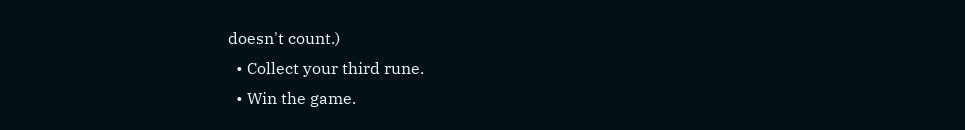doesn't count.)
  • Collect your third rune.
  • Win the game.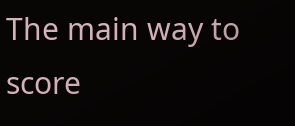The main way to score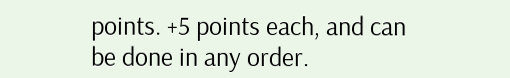points. +5 points each, and can be done in any order.